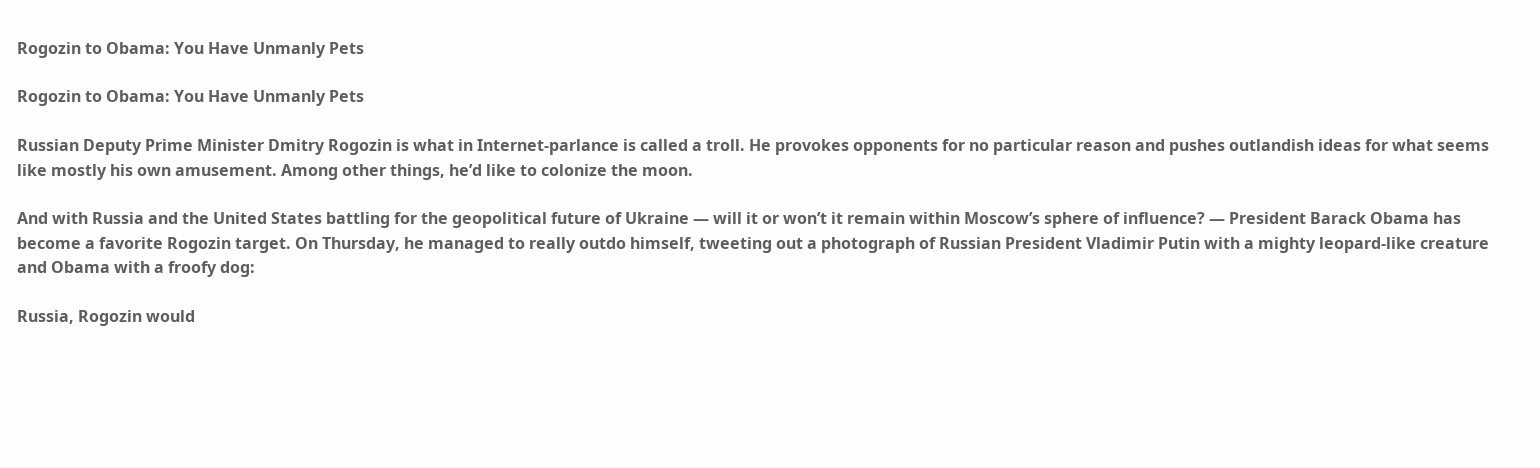Rogozin to Obama: You Have Unmanly Pets

Rogozin to Obama: You Have Unmanly Pets

Russian Deputy Prime Minister Dmitry Rogozin is what in Internet-parlance is called a troll. He provokes opponents for no particular reason and pushes outlandish ideas for what seems like mostly his own amusement. Among other things, he’d like to colonize the moon.

And with Russia and the United States battling for the geopolitical future of Ukraine — will it or won’t it remain within Moscow’s sphere of influence? — President Barack Obama has become a favorite Rogozin target. On Thursday, he managed to really outdo himself, tweeting out a photograph of Russian President Vladimir Putin with a mighty leopard-like creature and Obama with a froofy dog:

Russia, Rogozin would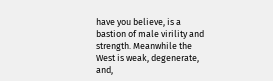have you believe, is a bastion of male virility and strength. Meanwhile the West is weak, degenerate, and,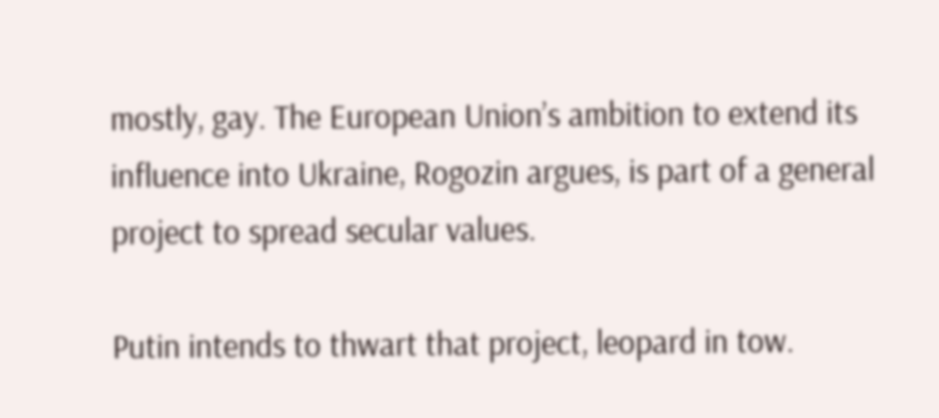mostly, gay. The European Union’s ambition to extend its influence into Ukraine, Rogozin argues, is part of a general project to spread secular values.

Putin intends to thwart that project, leopard in tow.